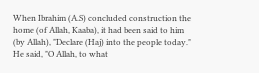When Ibrahim (A.S) concluded construction the home (of Allah, Kaaba), it had been said to him (by Allah), "Declare (Haj) into the people today." He said, "O Allah, to what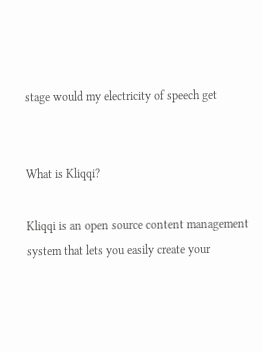stage would my electricity of speech get


What is Kliqqi?

Kliqqi is an open source content management system that lets you easily create your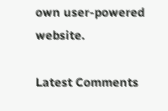own user-powered website.

Latest Comments